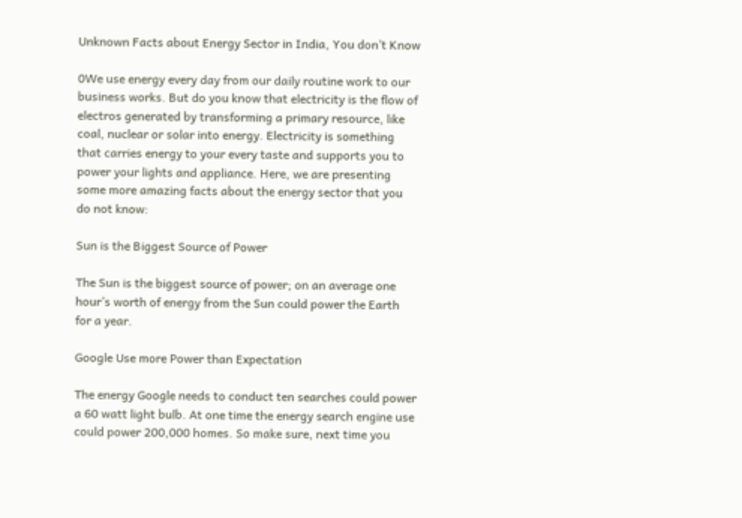Unknown Facts about Energy Sector in India, You don’t Know

0We use energy every day from our daily routine work to our business works. But do you know that electricity is the flow of electros generated by transforming a primary resource, like coal, nuclear or solar into energy. Electricity is something that carries energy to your every taste and supports you to power your lights and appliance. Here, we are presenting some more amazing facts about the energy sector that you do not know:

Sun is the Biggest Source of Power

The Sun is the biggest source of power; on an average one hour’s worth of energy from the Sun could power the Earth for a year.

Google Use more Power than Expectation

The energy Google needs to conduct ten searches could power a 60 watt light bulb. At one time the energy search engine use could power 200,000 homes. So make sure, next time you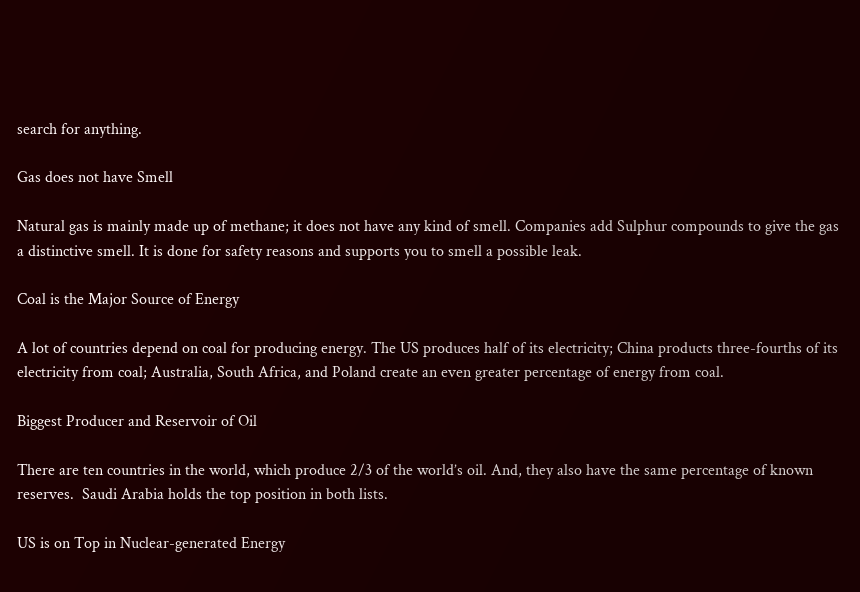search for anything.

Gas does not have Smell

Natural gas is mainly made up of methane; it does not have any kind of smell. Companies add Sulphur compounds to give the gas a distinctive smell. It is done for safety reasons and supports you to smell a possible leak.

Coal is the Major Source of Energy

A lot of countries depend on coal for producing energy. The US produces half of its electricity; China products three-fourths of its electricity from coal; Australia, South Africa, and Poland create an even greater percentage of energy from coal.

Biggest Producer and Reservoir of Oil

There are ten countries in the world, which produce 2/3 of the world’s oil. And, they also have the same percentage of known reserves.  Saudi Arabia holds the top position in both lists.

US is on Top in Nuclear-generated Energy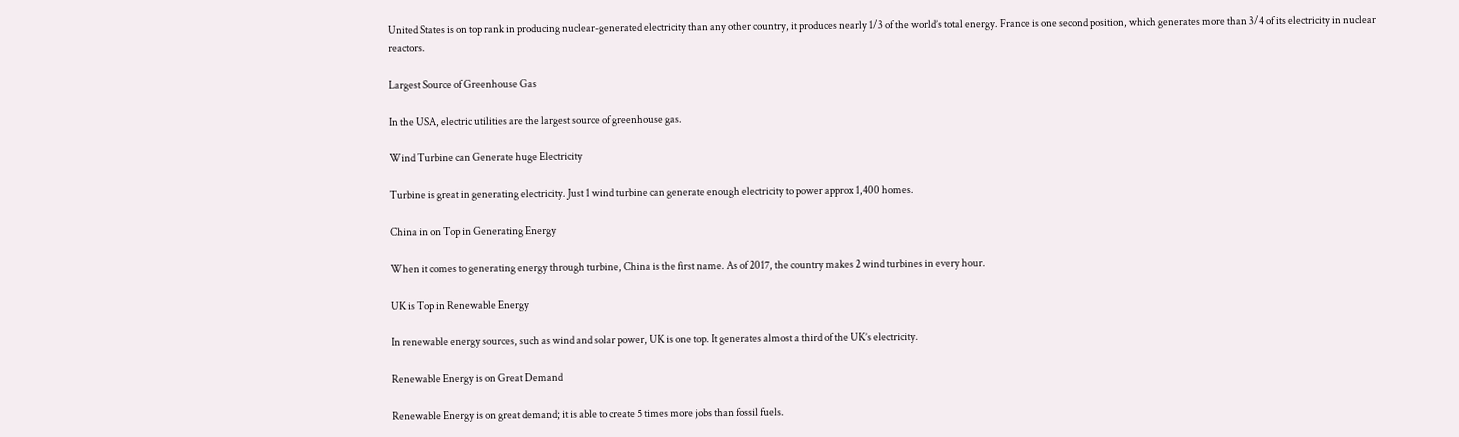United States is on top rank in producing nuclear-generated electricity than any other country, it produces nearly 1/3 of the world’s total energy. France is one second position, which generates more than 3/4 of its electricity in nuclear reactors.

Largest Source of Greenhouse Gas

In the USA, electric utilities are the largest source of greenhouse gas.

Wind Turbine can Generate huge Electricity

Turbine is great in generating electricity. Just 1 wind turbine can generate enough electricity to power approx 1,400 homes.

China in on Top in Generating Energy

When it comes to generating energy through turbine, China is the first name. As of 2017, the country makes 2 wind turbines in every hour.

UK is Top in Renewable Energy

In renewable energy sources, such as wind and solar power, UK is one top. It generates almost a third of the UK’s electricity.

Renewable Energy is on Great Demand

Renewable Energy is on great demand; it is able to create 5 times more jobs than fossil fuels.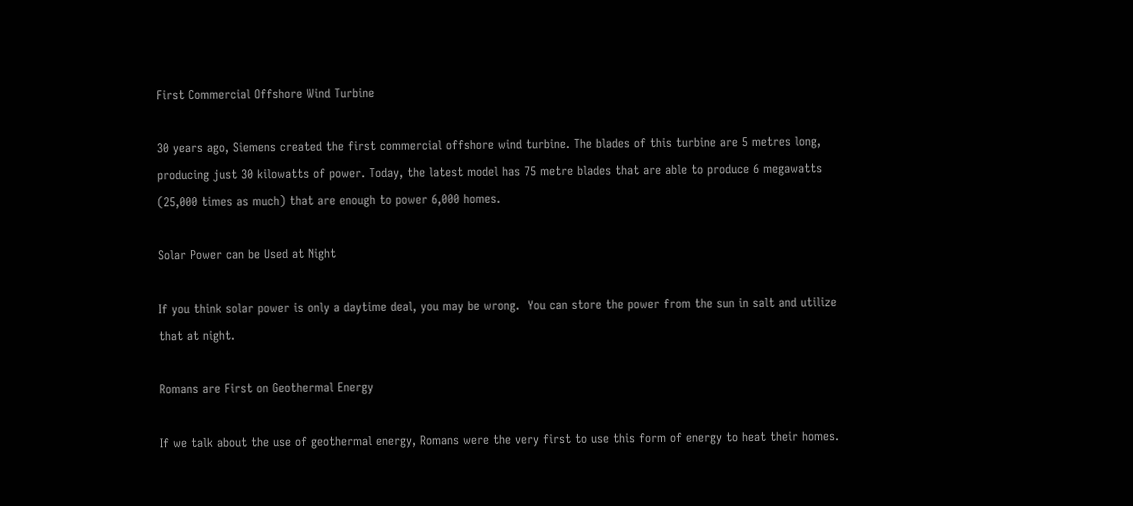First Commercial Offshore Wind Turbine

30 years ago, Siemens created the first commercial offshore wind turbine. The blades of this turbine are 5 metres long, producing just 30 kilowatts of power. Today, the latest model has 75 metre blades that are able to produce 6 megawatts (25,000 times as much) that are enough to power 6,000 homes.

Solar Power can be Used at Night

If you think solar power is only a daytime deal, you may be wrong.  You can store the power from the sun in salt and utilize that at night.

Romans are First on Geothermal Energy

If we talk about the use of geothermal energy, Romans were the very first to use this form of energy to heat their homes.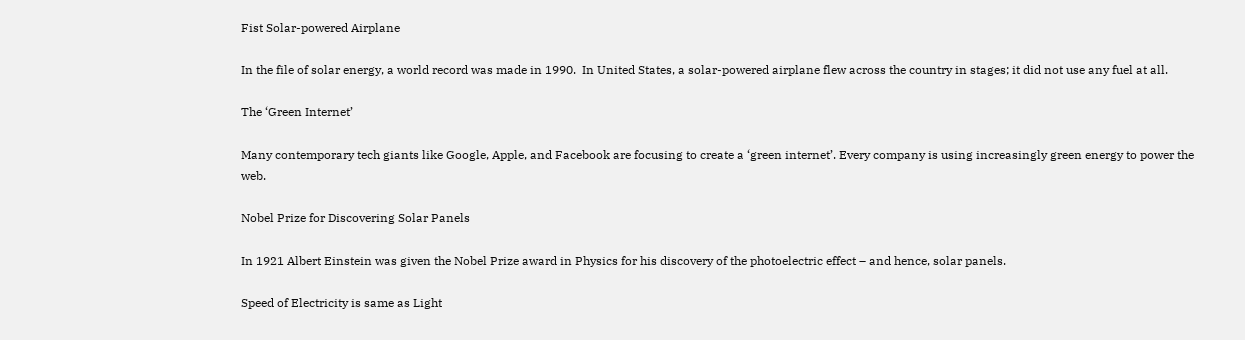Fist Solar-powered Airplane

In the file of solar energy, a world record was made in 1990.  In United States, a solar-powered airplane flew across the country in stages; it did not use any fuel at all.

The ‘Green Internet’

Many contemporary tech giants like Google, Apple, and Facebook are focusing to create a ‘green internet’. Every company is using increasingly green energy to power the web.

Nobel Prize for Discovering Solar Panels

In 1921 Albert Einstein was given the Nobel Prize award in Physics for his discovery of the photoelectric effect – and hence, solar panels.

Speed of Electricity is same as Light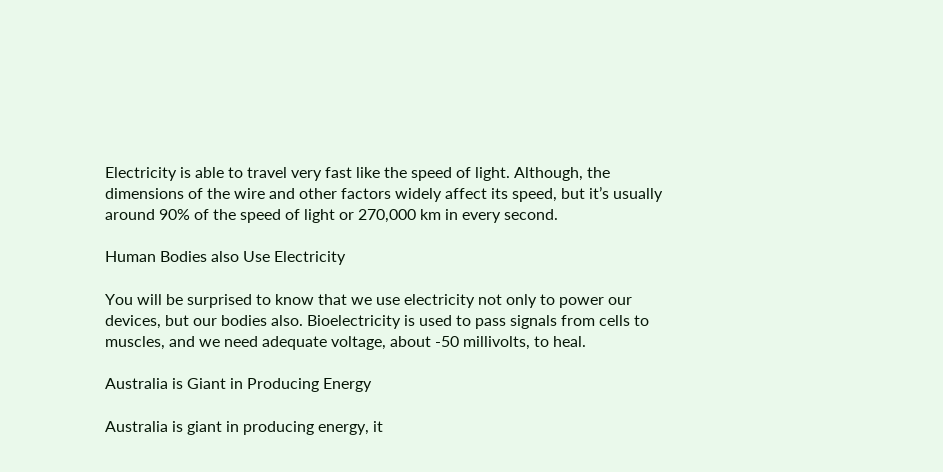Electricity is able to travel very fast like the speed of light. Although, the dimensions of the wire and other factors widely affect its speed, but it’s usually around 90% of the speed of light or 270,000 km in every second.

Human Bodies also Use Electricity

You will be surprised to know that we use electricity not only to power our devices, but our bodies also. Bioelectricity is used to pass signals from cells to muscles, and we need adequate voltage, about -50 millivolts, to heal.

Australia is Giant in Producing Energy

Australia is giant in producing energy, it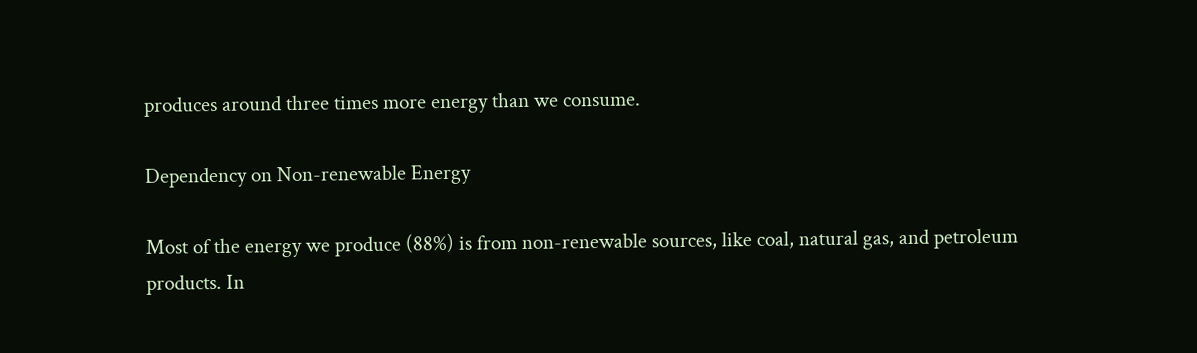produces around three times more energy than we consume.

Dependency on Non-renewable Energy

Most of the energy we produce (88%) is from non-renewable sources, like coal, natural gas, and petroleum products. In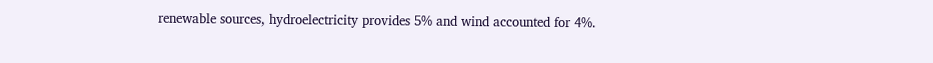renewable sources, hydroelectricity provides 5% and wind accounted for 4%.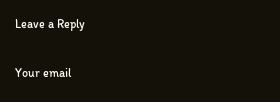Leave a Reply

Your email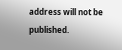address will not be published.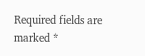Required fields are marked *